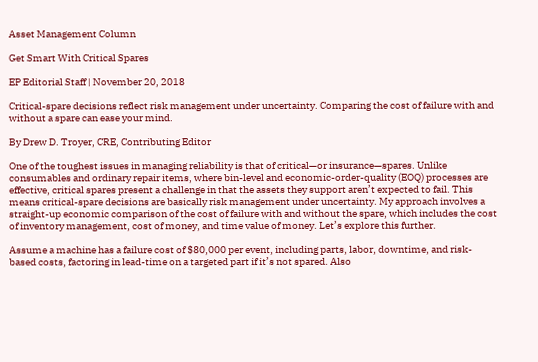Asset Management Column

Get Smart With Critical Spares

EP Editorial Staff | November 20, 2018

Critical-spare decisions reflect risk management under uncertainty. Comparing the cost of failure with and without a spare can ease your mind.

By Drew D. Troyer, CRE, Contributing Editor

One of the toughest issues in managing reliability is that of critical—or insurance—spares. Unlike consumables and ordinary repair items, where bin-level and economic-order-quality (EOQ) processes are effective, critical spares present a challenge in that the assets they support aren’t expected to fail. This means critical-spare decisions are basically risk management under uncertainty. My approach involves a straight-up economic comparison of the cost of failure with and without the spare, which includes the cost of inventory management, cost of money, and time value of money. Let’s explore this further.

Assume a machine has a failure cost of $80,000 per event, including parts, labor, downtime, and risk-based costs, factoring in lead-time on a targeted part if it’s not spared. Also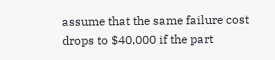assume that the same failure cost drops to $40,000 if the part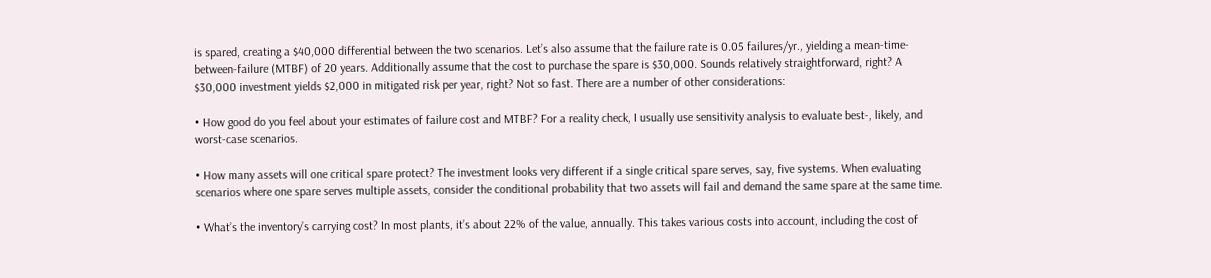is spared, creating a $40,000 differential between the two scenarios. Let’s also assume that the failure rate is 0.05 failures/yr., yielding a mean-time-between-failure (MTBF) of 20 years. Additionally assume that the cost to purchase the spare is $30,000. Sounds relatively straightforward, right? A $30,000 investment yields $2,000 in mitigated risk per year, right? Not so fast. There are a number of other considerations:

• How good do you feel about your estimates of failure cost and MTBF? For a reality check, I usually use sensitivity analysis to evaluate best-, likely, and worst-case scenarios.

• How many assets will one critical spare protect? The investment looks very different if a single critical spare serves, say, five systems. When evaluating scenarios where one spare serves multiple assets, consider the conditional probability that two assets will fail and demand the same spare at the same time.

• What’s the inventory’s carrying cost? In most plants, it’s about 22% of the value, annually. This takes various costs into account, including the cost of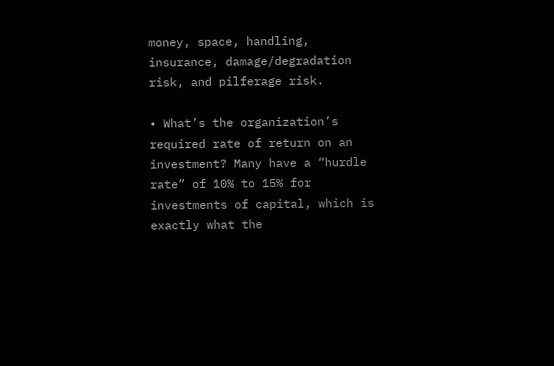money, space, handling, insurance, damage/degradation risk, and pilferage risk.

• What’s the organization’s required rate of return on an investment? Many have a “hurdle rate” of 10% to 15% for investments of capital, which is exactly what the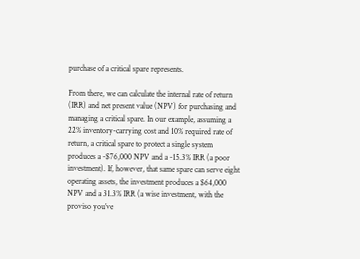purchase of a critical spare represents.

From there, we can calculate the internal rate of return (IRR) and net present value (NPV) for purchasing and managing a critical spare. In our example, assuming a 22% inventory-carrying cost and 10% required rate of return, a critical spare to protect a single system produces a -$76,000 NPV and a -15.3% IRR (a poor investment). If, however, that same spare can serve eight operating assets, the investment produces a $64,000 NPV and a 31.3% IRR (a wise investment, with the proviso you’ve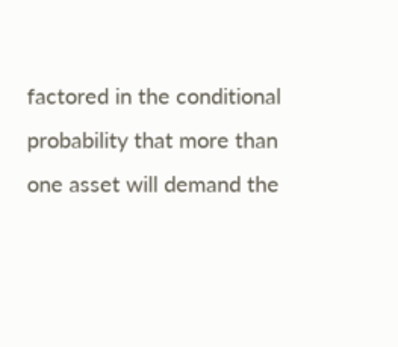factored in the conditional probability that more than one asset will demand the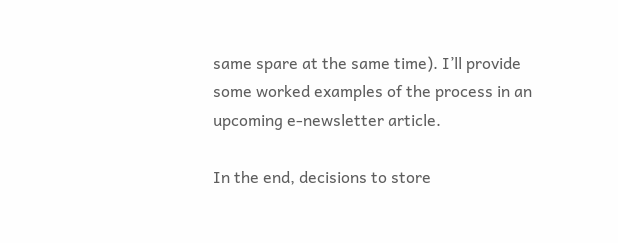same spare at the same time). I’ll provide some worked examples of the process in an upcoming e-newsletter article.

In the end, decisions to store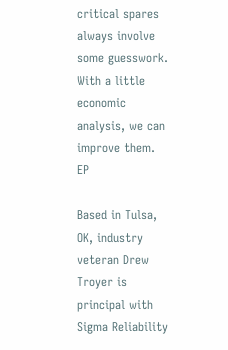critical spares always involve some guesswork. With a little economic analysis, we can improve them. EP

Based in Tulsa, OK, industry veteran Drew Troyer is principal with Sigma Reliability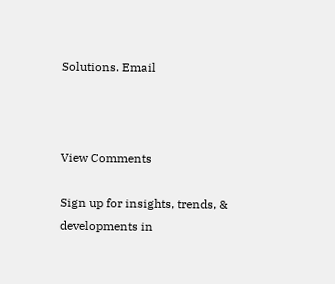Solutions. Email



View Comments

Sign up for insights, trends, & developments in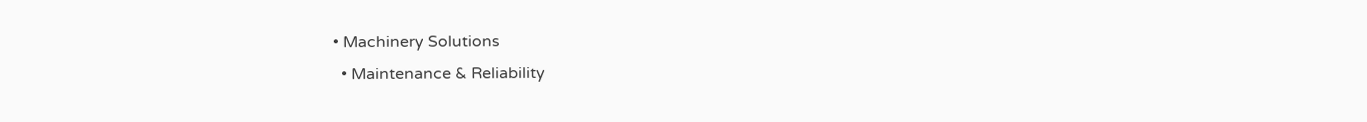• Machinery Solutions
  • Maintenance & Reliability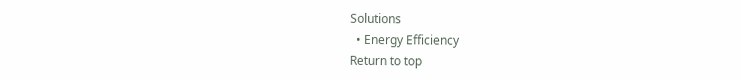Solutions
  • Energy Efficiency
Return to top